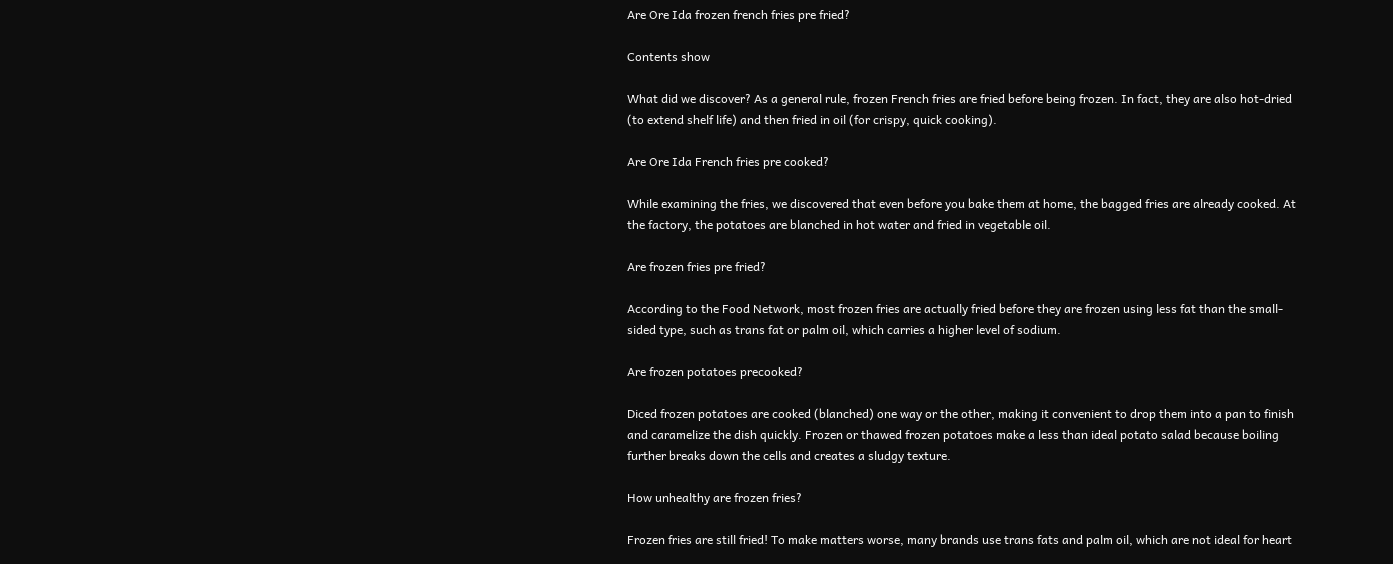Are Ore Ida frozen french fries pre fried?

Contents show

What did we discover? As a general rule, frozen French fries are fried before being frozen. In fact, they are also hot-dried (to extend shelf life) and then fried in oil (for crispy, quick cooking).

Are Ore Ida French fries pre cooked?

While examining the fries, we discovered that even before you bake them at home, the bagged fries are already cooked. At the factory, the potatoes are blanched in hot water and fried in vegetable oil.

Are frozen fries pre fried?

According to the Food Network, most frozen fries are actually fried before they are frozen using less fat than the small-sided type, such as trans fat or palm oil, which carries a higher level of sodium.

Are frozen potatoes precooked?

Diced frozen potatoes are cooked (blanched) one way or the other, making it convenient to drop them into a pan to finish and caramelize the dish quickly. Frozen or thawed frozen potatoes make a less than ideal potato salad because boiling further breaks down the cells and creates a sludgy texture.

How unhealthy are frozen fries?

Frozen fries are still fried! To make matters worse, many brands use trans fats and palm oil, which are not ideal for heart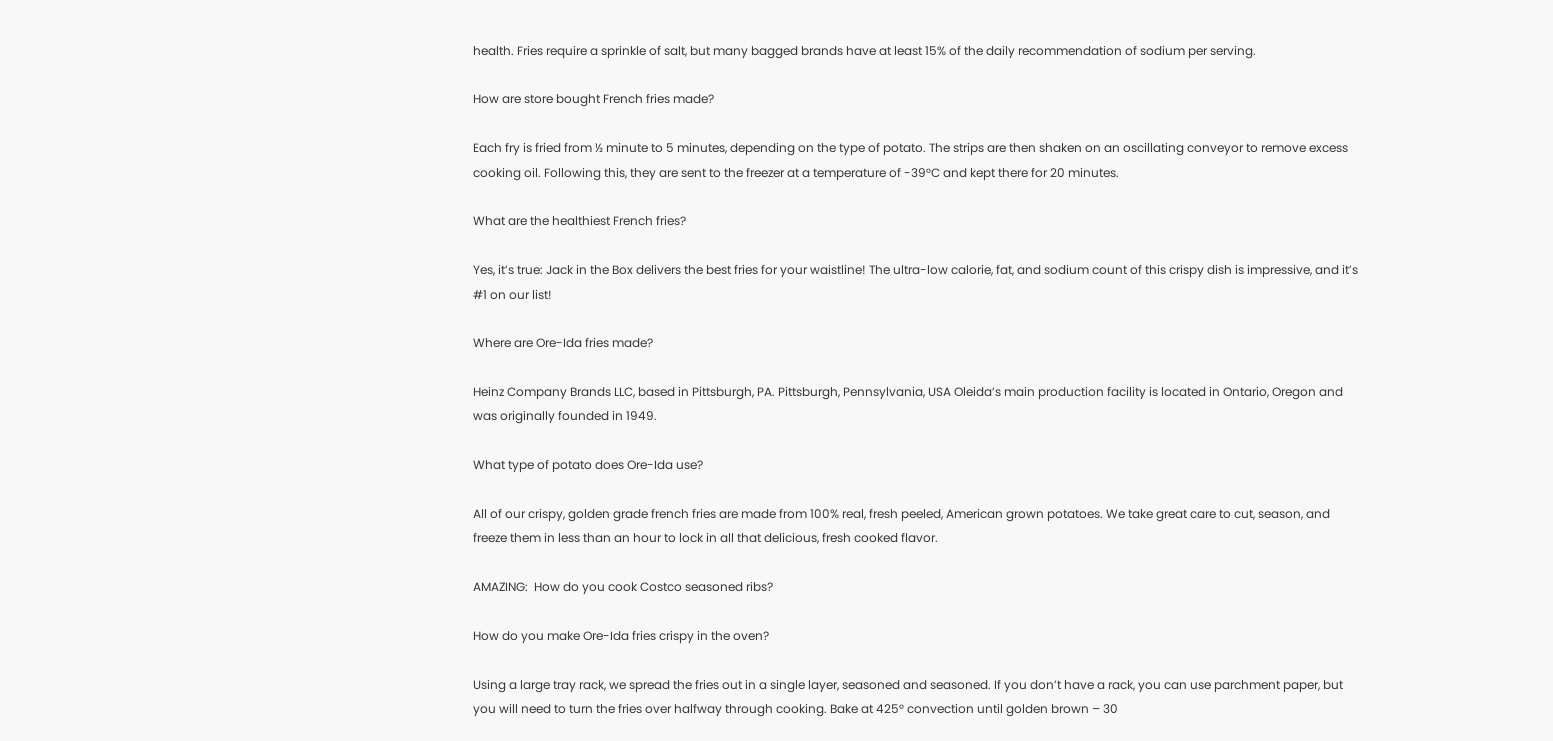health. Fries require a sprinkle of salt, but many bagged brands have at least 15% of the daily recommendation of sodium per serving.

How are store bought French fries made?

Each fry is fried from ½ minute to 5 minutes, depending on the type of potato. The strips are then shaken on an oscillating conveyor to remove excess cooking oil. Following this, they are sent to the freezer at a temperature of -39°C and kept there for 20 minutes.

What are the healthiest French fries?

Yes, it’s true: Jack in the Box delivers the best fries for your waistline! The ultra-low calorie, fat, and sodium count of this crispy dish is impressive, and it’s #1 on our list!

Where are Ore-Ida fries made?

Heinz Company Brands LLC, based in Pittsburgh, PA. Pittsburgh, Pennsylvania, USA Oleida’s main production facility is located in Ontario, Oregon and was originally founded in 1949.

What type of potato does Ore-Ida use?

All of our crispy, golden grade french fries are made from 100% real, fresh peeled, American grown potatoes. We take great care to cut, season, and freeze them in less than an hour to lock in all that delicious, fresh cooked flavor.

AMAZING:  How do you cook Costco seasoned ribs?

How do you make Ore-Ida fries crispy in the oven?

Using a large tray rack, we spread the fries out in a single layer, seasoned and seasoned. If you don’t have a rack, you can use parchment paper, but you will need to turn the fries over halfway through cooking. Bake at 425° convection until golden brown – 30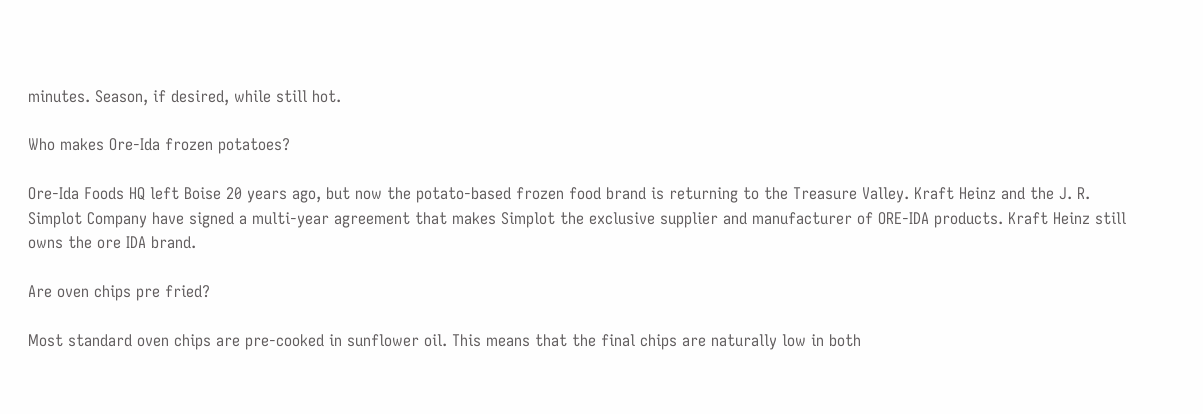minutes. Season, if desired, while still hot.

Who makes Ore-Ida frozen potatoes?

Ore-Ida Foods HQ left Boise 20 years ago, but now the potato-based frozen food brand is returning to the Treasure Valley. Kraft Heinz and the J. R. Simplot Company have signed a multi-year agreement that makes Simplot the exclusive supplier and manufacturer of ORE-IDA products. Kraft Heinz still owns the ore IDA brand.

Are oven chips pre fried?

Most standard oven chips are pre-cooked in sunflower oil. This means that the final chips are naturally low in both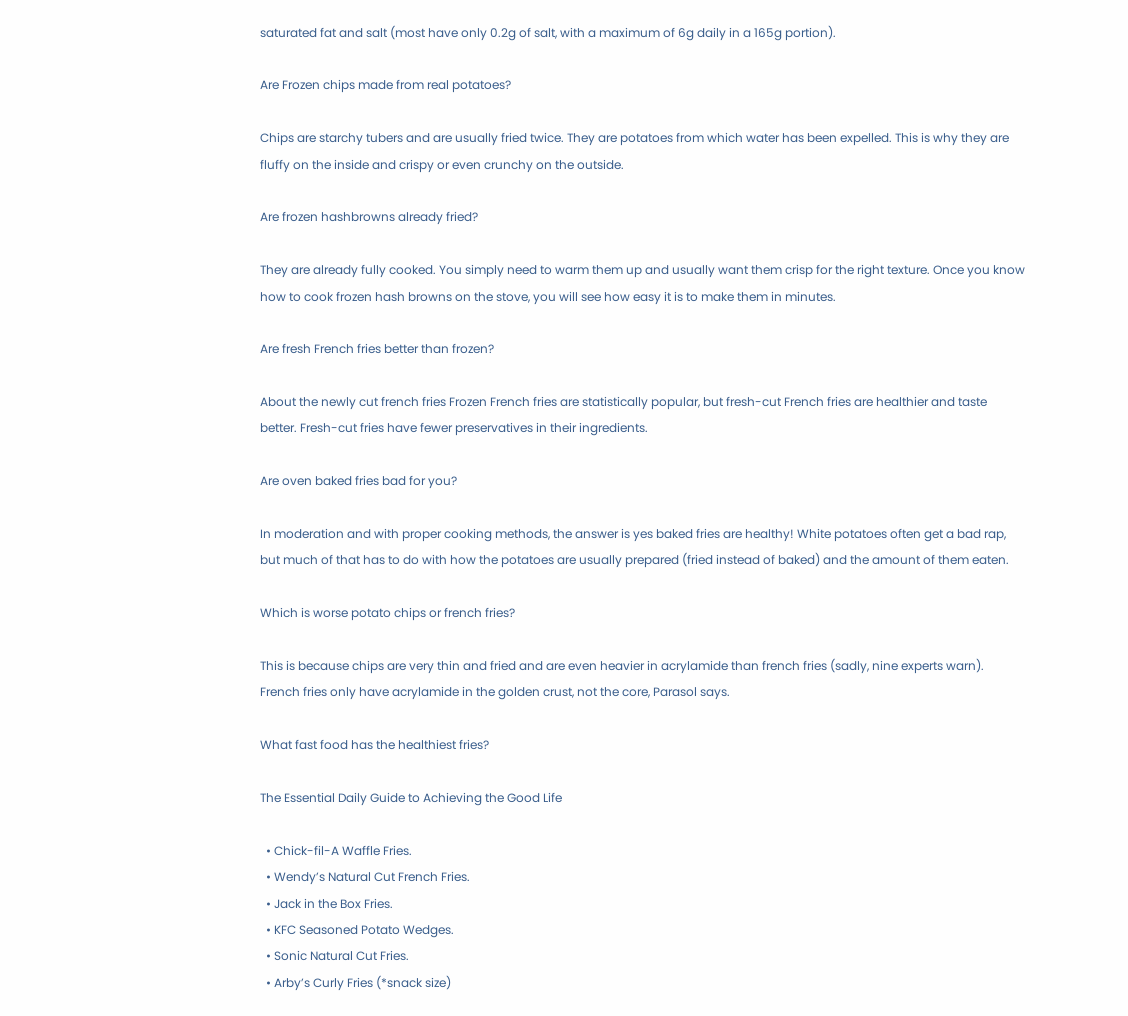saturated fat and salt (most have only 0.2g of salt, with a maximum of 6g daily in a 165g portion).

Are Frozen chips made from real potatoes?

Chips are starchy tubers and are usually fried twice. They are potatoes from which water has been expelled. This is why they are fluffy on the inside and crispy or even crunchy on the outside.

Are frozen hashbrowns already fried?

They are already fully cooked. You simply need to warm them up and usually want them crisp for the right texture. Once you know how to cook frozen hash browns on the stove, you will see how easy it is to make them in minutes.

Are fresh French fries better than frozen?

About the newly cut french fries Frozen French fries are statistically popular, but fresh-cut French fries are healthier and taste better. Fresh-cut fries have fewer preservatives in their ingredients.

Are oven baked fries bad for you?

In moderation and with proper cooking methods, the answer is yes baked fries are healthy! White potatoes often get a bad rap, but much of that has to do with how the potatoes are usually prepared (fried instead of baked) and the amount of them eaten.

Which is worse potato chips or french fries?

This is because chips are very thin and fried and are even heavier in acrylamide than french fries (sadly, nine experts warn). French fries only have acrylamide in the golden crust, not the core, Parasol says.

What fast food has the healthiest fries?

The Essential Daily Guide to Achieving the Good Life

  • Chick-fil-A Waffle Fries.
  • Wendy’s Natural Cut French Fries.
  • Jack in the Box Fries.
  • KFC Seasoned Potato Wedges.
  • Sonic Natural Cut Fries.
  • Arby’s Curly Fries (*snack size)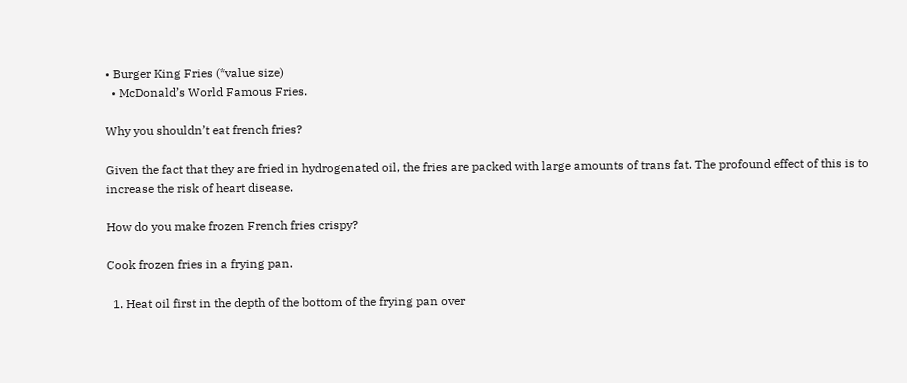• Burger King Fries (*value size)
  • McDonald’s World Famous Fries.

Why you shouldn’t eat french fries?

Given the fact that they are fried in hydrogenated oil, the fries are packed with large amounts of trans fat. The profound effect of this is to increase the risk of heart disease.

How do you make frozen French fries crispy?

Cook frozen fries in a frying pan.

  1. Heat oil first in the depth of the bottom of the frying pan over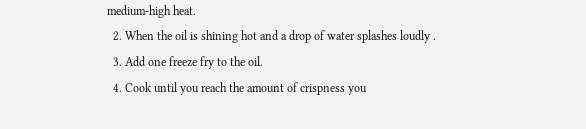medium-high heat.
  2. When the oil is shining hot and a drop of water splashes loudly .
  3. Add one freeze fry to the oil.
  4. Cook until you reach the amount of crispness you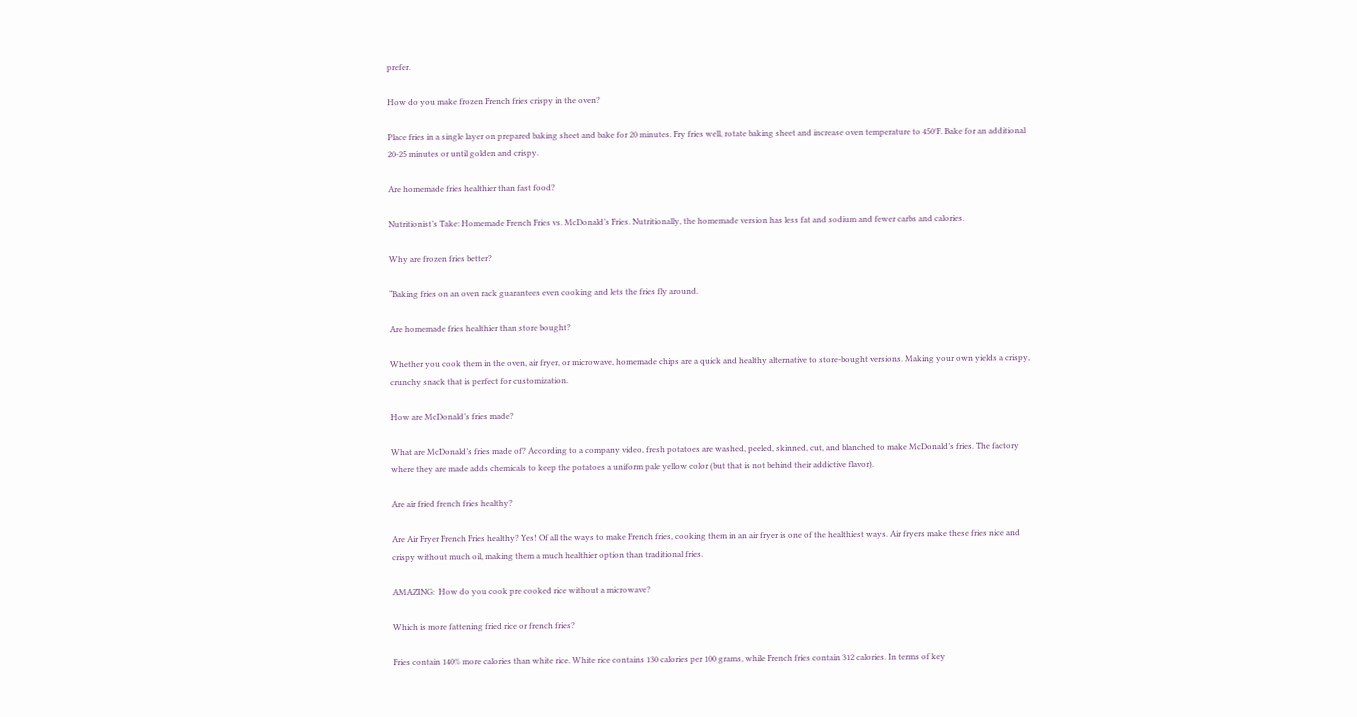prefer.

How do you make frozen French fries crispy in the oven?

Place fries in a single layer on prepared baking sheet and bake for 20 minutes. Fry fries well, rotate baking sheet and increase oven temperature to 450°F. Bake for an additional 20-25 minutes or until golden and crispy.

Are homemade fries healthier than fast food?

Nutritionist’s Take: Homemade French Fries vs. McDonald’s Fries. Nutritionally, the homemade version has less fat and sodium and fewer carbs and calories.

Why are frozen fries better?

“Baking fries on an oven rack guarantees even cooking and lets the fries fly around.

Are homemade fries healthier than store bought?

Whether you cook them in the oven, air fryer, or microwave, homemade chips are a quick and healthy alternative to store-bought versions. Making your own yields a crispy, crunchy snack that is perfect for customization.

How are McDonald’s fries made?

What are McDonald’s fries made of? According to a company video, fresh potatoes are washed, peeled, skinned, cut, and blanched to make McDonald’s fries. The factory where they are made adds chemicals to keep the potatoes a uniform pale yellow color (but that is not behind their addictive flavor).

Are air fried french fries healthy?

Are Air Fryer French Fries healthy? Yes! Of all the ways to make French fries, cooking them in an air fryer is one of the healthiest ways. Air fryers make these fries nice and crispy without much oil, making them a much healthier option than traditional fries.

AMAZING:  How do you cook pre cooked rice without a microwave?

Which is more fattening fried rice or french fries?

Fries contain 140% more calories than white rice. White rice contains 130 calories per 100 grams, while French fries contain 312 calories. In terms of key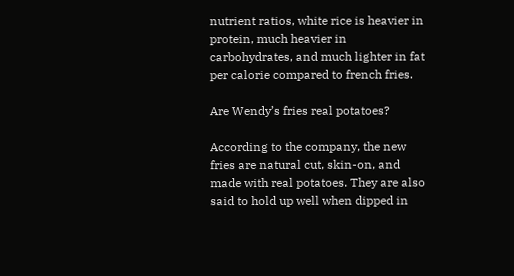nutrient ratios, white rice is heavier in protein, much heavier in carbohydrates, and much lighter in fat per calorie compared to french fries.

Are Wendy’s fries real potatoes?

According to the company, the new fries are natural cut, skin-on, and made with real potatoes. They are also said to hold up well when dipped in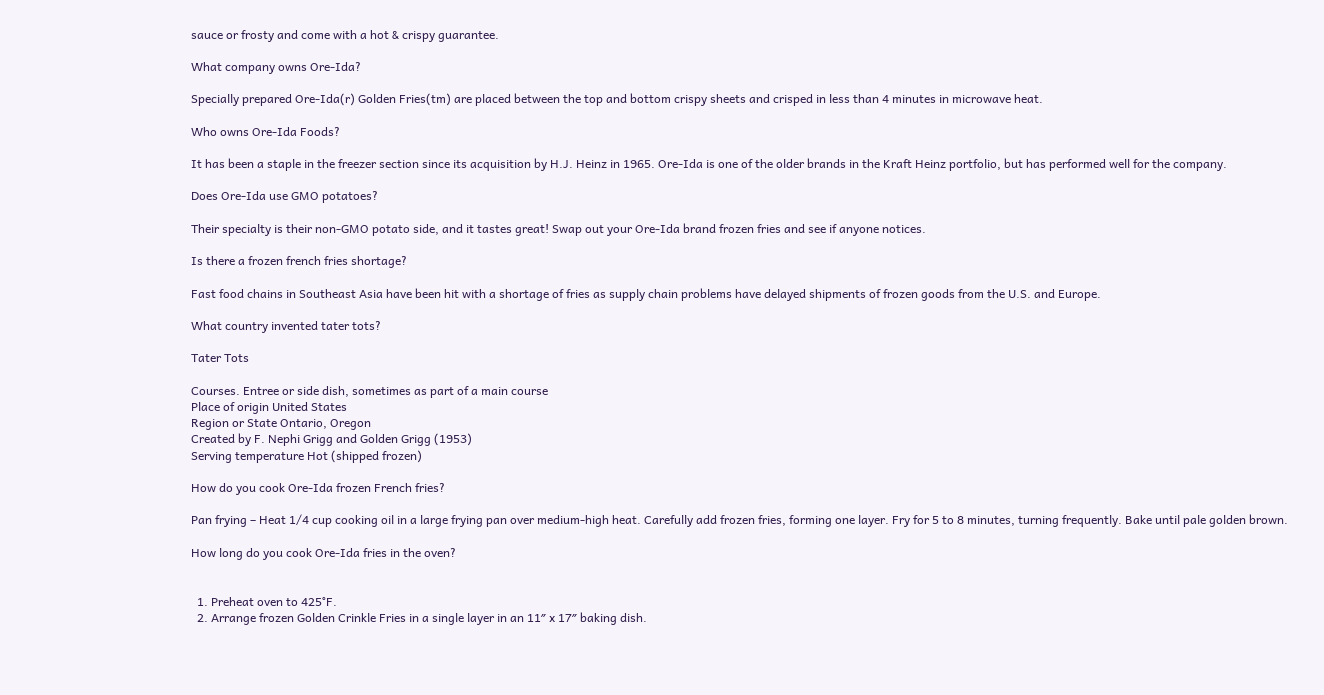sauce or frosty and come with a hot & crispy guarantee.

What company owns Ore-Ida?

Specially prepared Ore-Ida(r) Golden Fries(tm) are placed between the top and bottom crispy sheets and crisped in less than 4 minutes in microwave heat.

Who owns Ore-Ida Foods?

It has been a staple in the freezer section since its acquisition by H.J. Heinz in 1965. Ore-Ida is one of the older brands in the Kraft Heinz portfolio, but has performed well for the company.

Does Ore-Ida use GMO potatoes?

Their specialty is their non-GMO potato side, and it tastes great! Swap out your Ore-Ida brand frozen fries and see if anyone notices.

Is there a frozen french fries shortage?

Fast food chains in Southeast Asia have been hit with a shortage of fries as supply chain problems have delayed shipments of frozen goods from the U.S. and Europe.

What country invented tater tots?

Tater Tots

Courses. Entree or side dish, sometimes as part of a main course
Place of origin United States
Region or State Ontario, Oregon
Created by F. Nephi Grigg and Golden Grigg (1953)
Serving temperature Hot (shipped frozen)

How do you cook Ore-Ida frozen French fries?

Pan frying – Heat 1/4 cup cooking oil in a large frying pan over medium-high heat. Carefully add frozen fries, forming one layer. Fry for 5 to 8 minutes, turning frequently. Bake until pale golden brown.

How long do you cook Ore-Ida fries in the oven?


  1. Preheat oven to 425°F.
  2. Arrange frozen Golden Crinkle Fries in a single layer in an 11″ x 17″ baking dish.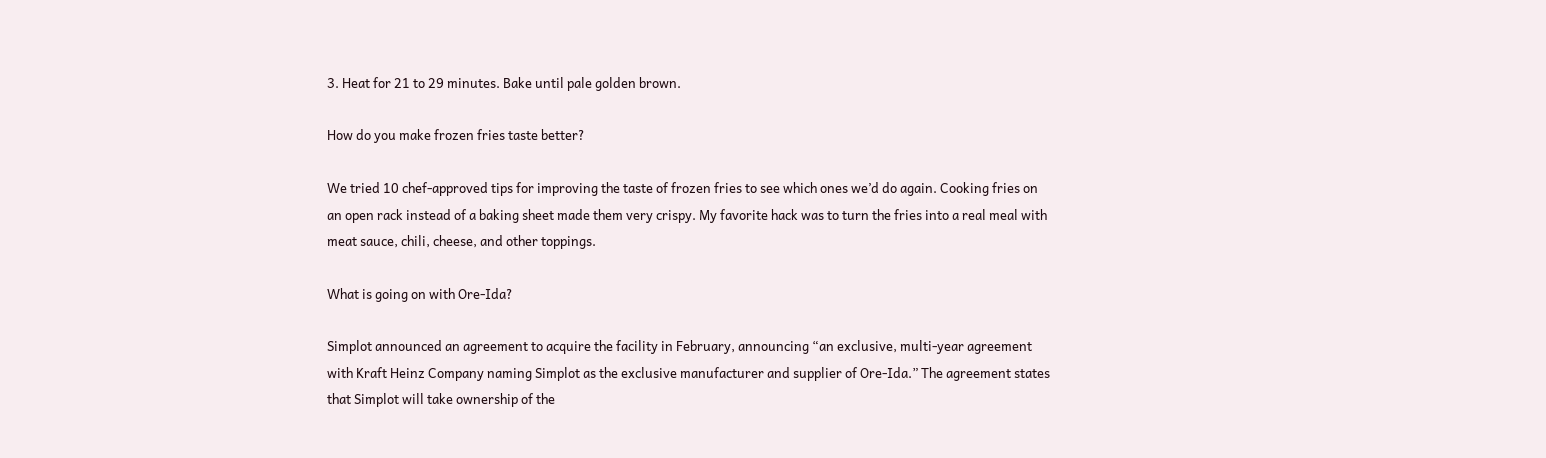3. Heat for 21 to 29 minutes. Bake until pale golden brown.

How do you make frozen fries taste better?

We tried 10 chef-approved tips for improving the taste of frozen fries to see which ones we’d do again. Cooking fries on an open rack instead of a baking sheet made them very crispy. My favorite hack was to turn the fries into a real meal with meat sauce, chili, cheese, and other toppings.

What is going on with Ore-Ida?

Simplot announced an agreement to acquire the facility in February, announcing “an exclusive, multi-year agreement with Kraft Heinz Company naming Simplot as the exclusive manufacturer and supplier of Ore-Ida.” The agreement states that Simplot will take ownership of the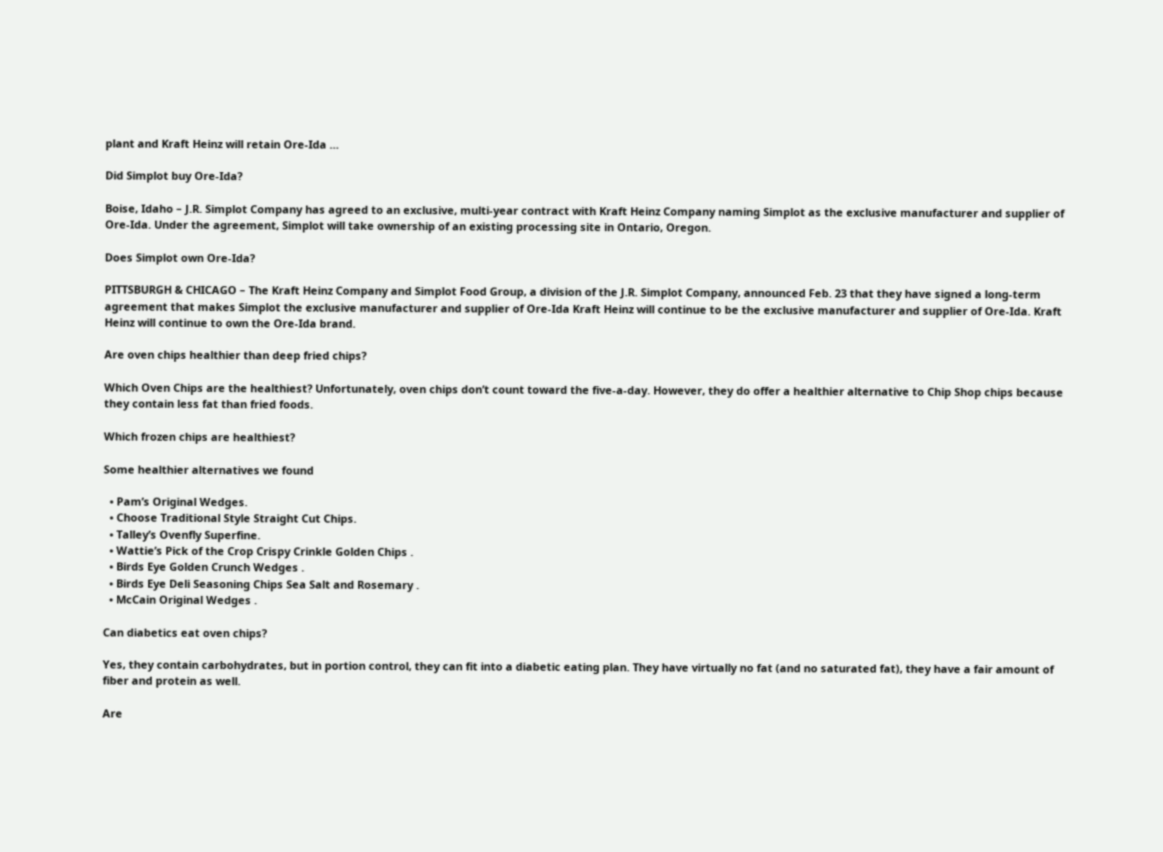plant and Kraft Heinz will retain Ore-Ida …

Did Simplot buy Ore-Ida?

Boise, Idaho – J.R. Simplot Company has agreed to an exclusive, multi-year contract with Kraft Heinz Company naming Simplot as the exclusive manufacturer and supplier of Ore-Ida. Under the agreement, Simplot will take ownership of an existing processing site in Ontario, Oregon.

Does Simplot own Ore-Ida?

PITTSBURGH & CHICAGO – The Kraft Heinz Company and Simplot Food Group, a division of the J.R. Simplot Company, announced Feb. 23 that they have signed a long-term agreement that makes Simplot the exclusive manufacturer and supplier of Ore-Ida Kraft Heinz will continue to be the exclusive manufacturer and supplier of Ore-Ida. Kraft Heinz will continue to own the Ore-Ida brand.

Are oven chips healthier than deep fried chips?

Which Oven Chips are the healthiest? Unfortunately, oven chips don’t count toward the five-a-day. However, they do offer a healthier alternative to Chip Shop chips because they contain less fat than fried foods.

Which frozen chips are healthiest?

Some healthier alternatives we found

  • Pam’s Original Wedges.
  • Choose Traditional Style Straight Cut Chips.
  • Talley’s Ovenfly Superfine.
  • Wattie’s Pick of the Crop Crispy Crinkle Golden Chips .
  • Birds Eye Golden Crunch Wedges .
  • Birds Eye Deli Seasoning Chips Sea Salt and Rosemary .
  • McCain Original Wedges .

Can diabetics eat oven chips?

Yes, they contain carbohydrates, but in portion control, they can fit into a diabetic eating plan. They have virtually no fat (and no saturated fat), they have a fair amount of fiber and protein as well.

Are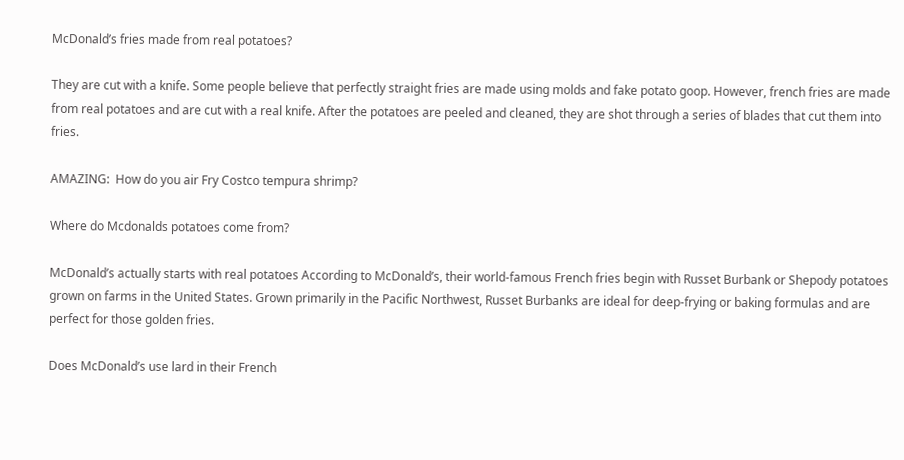McDonald’s fries made from real potatoes?

They are cut with a knife. Some people believe that perfectly straight fries are made using molds and fake potato goop. However, french fries are made from real potatoes and are cut with a real knife. After the potatoes are peeled and cleaned, they are shot through a series of blades that cut them into fries.

AMAZING:  How do you air Fry Costco tempura shrimp?

Where do Mcdonalds potatoes come from?

McDonald’s actually starts with real potatoes According to McDonald’s, their world-famous French fries begin with Russet Burbank or Shepody potatoes grown on farms in the United States. Grown primarily in the Pacific Northwest, Russet Burbanks are ideal for deep-frying or baking formulas and are perfect for those golden fries.

Does McDonald’s use lard in their French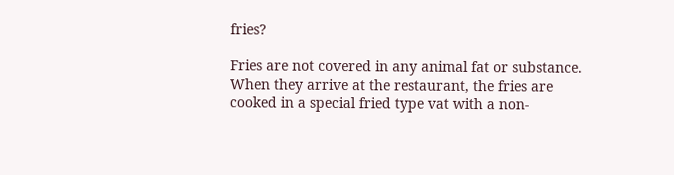fries?

Fries are not covered in any animal fat or substance. When they arrive at the restaurant, the fries are cooked in a special fried type vat with a non-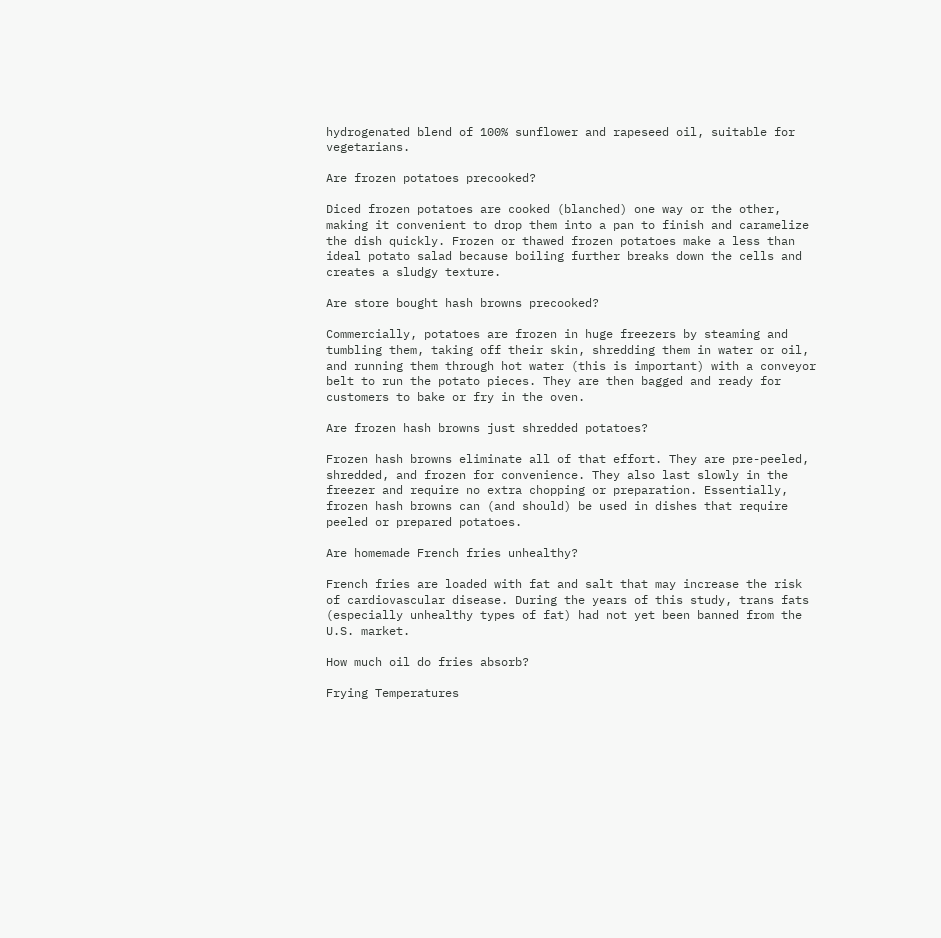hydrogenated blend of 100% sunflower and rapeseed oil, suitable for vegetarians.

Are frozen potatoes precooked?

Diced frozen potatoes are cooked (blanched) one way or the other, making it convenient to drop them into a pan to finish and caramelize the dish quickly. Frozen or thawed frozen potatoes make a less than ideal potato salad because boiling further breaks down the cells and creates a sludgy texture.

Are store bought hash browns precooked?

Commercially, potatoes are frozen in huge freezers by steaming and tumbling them, taking off their skin, shredding them in water or oil, and running them through hot water (this is important) with a conveyor belt to run the potato pieces. They are then bagged and ready for customers to bake or fry in the oven.

Are frozen hash browns just shredded potatoes?

Frozen hash browns eliminate all of that effort. They are pre-peeled, shredded, and frozen for convenience. They also last slowly in the freezer and require no extra chopping or preparation. Essentially, frozen hash browns can (and should) be used in dishes that require peeled or prepared potatoes.

Are homemade French fries unhealthy?

French fries are loaded with fat and salt that may increase the risk of cardiovascular disease. During the years of this study, trans fats (especially unhealthy types of fat) had not yet been banned from the U.S. market.

How much oil do fries absorb?

Frying Temperatures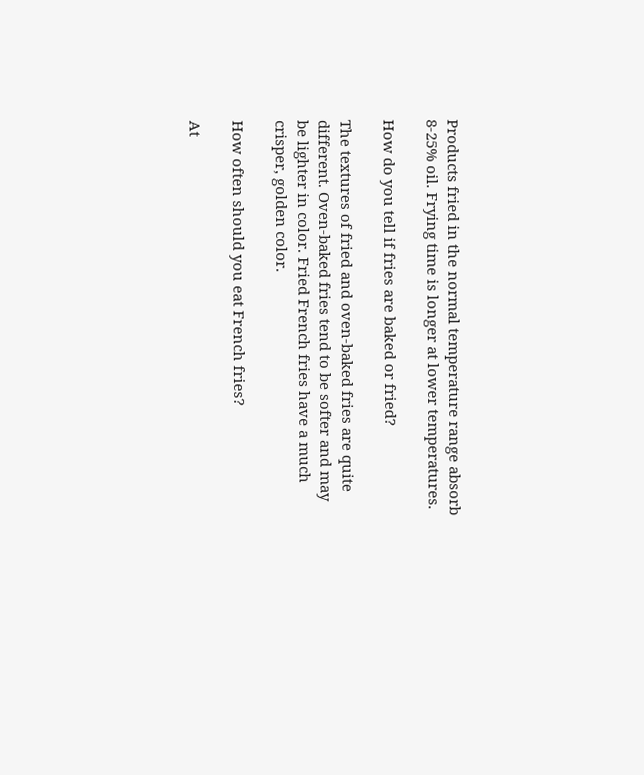Products fried in the normal temperature range absorb 8-25% oil. Frying time is longer at lower temperatures.

How do you tell if fries are baked or fried?

The textures of fried and oven-baked fries are quite different. Oven-baked fries tend to be softer and may be lighter in color. Fried French fries have a much crisper, golden color.

How often should you eat French fries?

At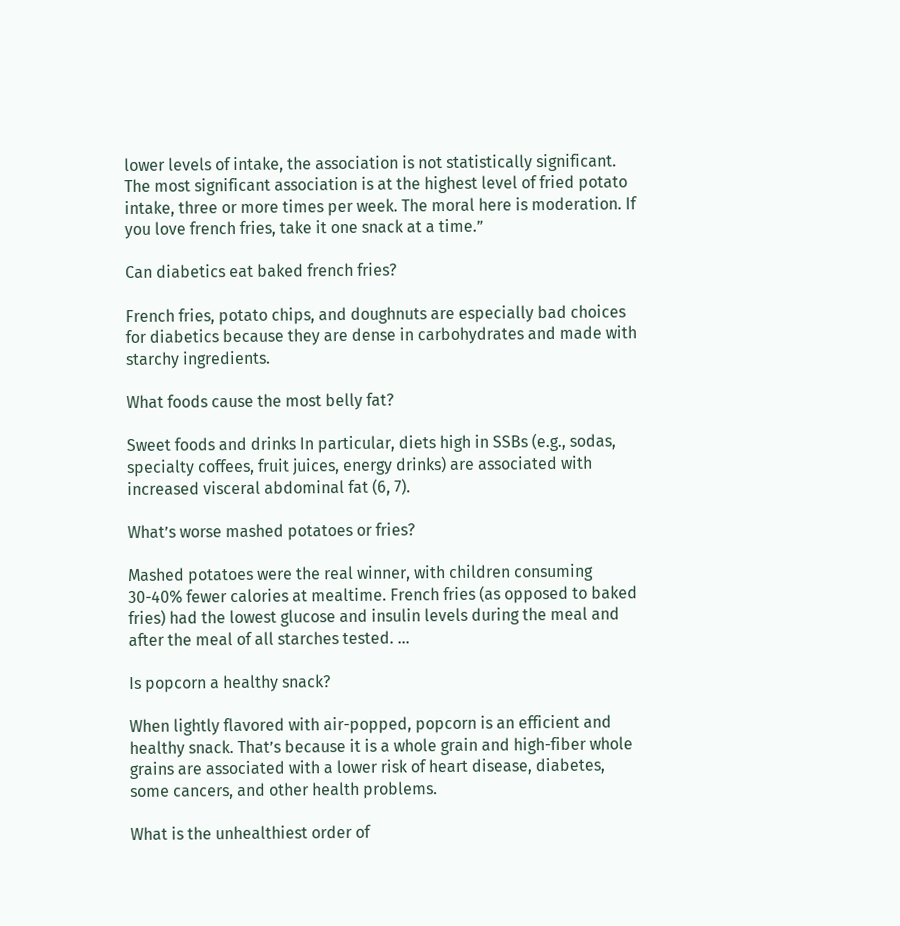lower levels of intake, the association is not statistically significant. The most significant association is at the highest level of fried potato intake, three or more times per week. The moral here is moderation. If you love french fries, take it one snack at a time.”

Can diabetics eat baked french fries?

French fries, potato chips, and doughnuts are especially bad choices for diabetics because they are dense in carbohydrates and made with starchy ingredients.

What foods cause the most belly fat?

Sweet foods and drinks In particular, diets high in SSBs (e.g., sodas, specialty coffees, fruit juices, energy drinks) are associated with increased visceral abdominal fat (6, 7).

What’s worse mashed potatoes or fries?

Mashed potatoes were the real winner, with children consuming 30-40% fewer calories at mealtime. French fries (as opposed to baked fries) had the lowest glucose and insulin levels during the meal and after the meal of all starches tested. …

Is popcorn a healthy snack?

When lightly flavored with air-popped, popcorn is an efficient and healthy snack. That’s because it is a whole grain and high-fiber whole grains are associated with a lower risk of heart disease, diabetes, some cancers, and other health problems.

What is the unhealthiest order of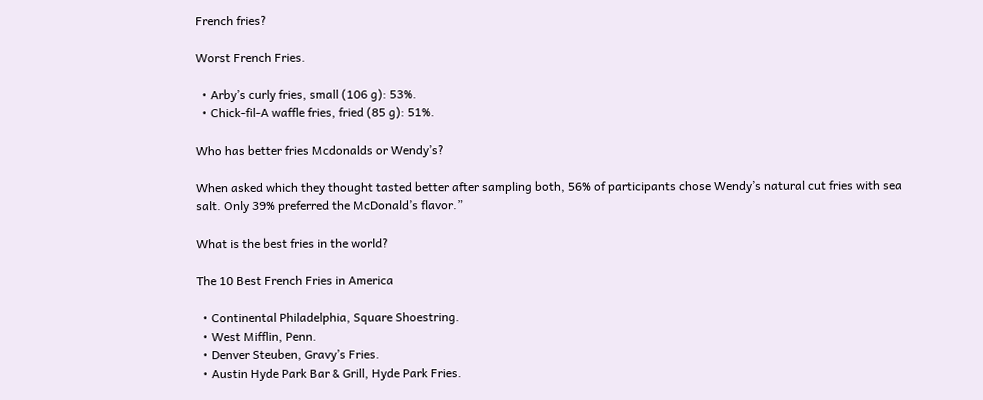French fries?

Worst French Fries.

  • Arby’s curly fries, small (106 g): 53%.
  • Chick-fil-A waffle fries, fried (85 g): 51%.

Who has better fries Mcdonalds or Wendy’s?

When asked which they thought tasted better after sampling both, 56% of participants chose Wendy’s natural cut fries with sea salt. Only 39% preferred the McDonald’s flavor.”

What is the best fries in the world?

The 10 Best French Fries in America

  • Continental Philadelphia, Square Shoestring.
  • West Mifflin, Penn.
  • Denver Steuben, Gravy’s Fries.
  • Austin Hyde Park Bar & Grill, Hyde Park Fries.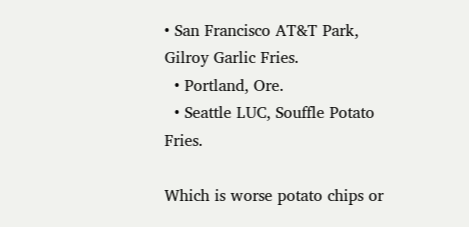• San Francisco AT&T Park, Gilroy Garlic Fries.
  • Portland, Ore.
  • Seattle LUC, Souffle Potato Fries.

Which is worse potato chips or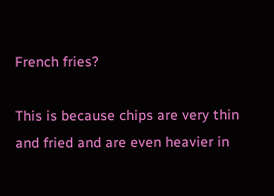French fries?

This is because chips are very thin and fried and are even heavier in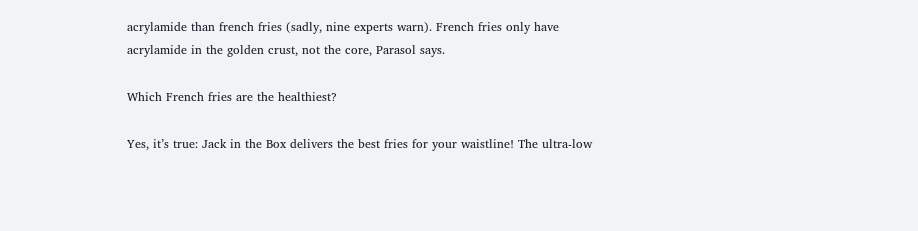acrylamide than french fries (sadly, nine experts warn). French fries only have acrylamide in the golden crust, not the core, Parasol says.

Which French fries are the healthiest?

Yes, it’s true: Jack in the Box delivers the best fries for your waistline! The ultra-low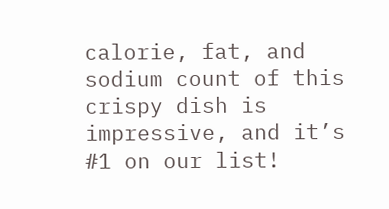calorie, fat, and sodium count of this crispy dish is impressive, and it’s #1 on our list!